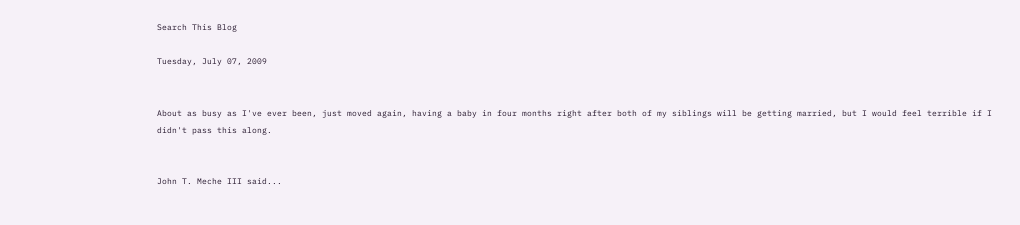Search This Blog

Tuesday, July 07, 2009


About as busy as I've ever been, just moved again, having a baby in four months right after both of my siblings will be getting married, but I would feel terrible if I didn't pass this along.


John T. Meche III said...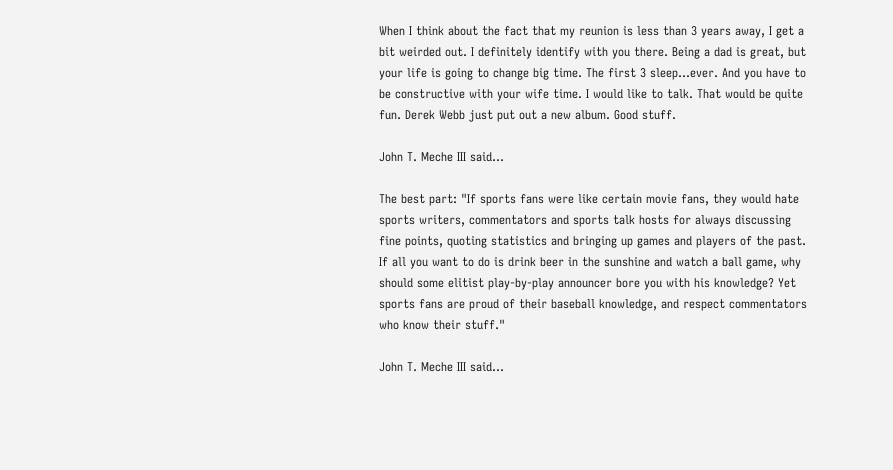When I think about the fact that my reunion is less than 3 years away, I get a bit weirded out. I definitely identify with you there. Being a dad is great, but your life is going to change big time. The first 3 sleep...ever. And you have to be constructive with your wife time. I would like to talk. That would be quite fun. Derek Webb just put out a new album. Good stuff.

John T. Meche III said...

The best part: "If sports fans were like certain movie fans, they would hate sports writers, commentators and sports talk hosts for always discussing fine points, quoting statistics and bringing up games and players of the past. If all you want to do is drink beer in the sunshine and watch a ball game, why should some elitist play-by-play announcer bore you with his knowledge? Yet sports fans are proud of their baseball knowledge, and respect commentators who know their stuff."

John T. Meche III said...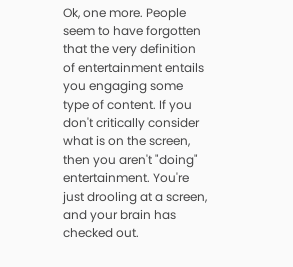Ok, one more. People seem to have forgotten that the very definition of entertainment entails you engaging some type of content. If you don't critically consider what is on the screen, then you aren't "doing" entertainment. You're just drooling at a screen, and your brain has checked out.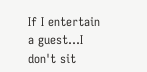If I entertain a guest...I don't sit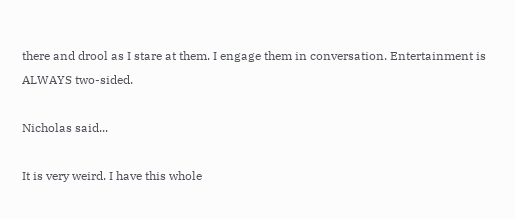there and drool as I stare at them. I engage them in conversation. Entertainment is ALWAYS two-sided.

Nicholas said...

It is very weird. I have this whole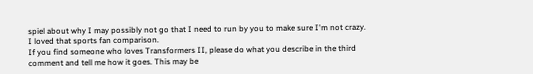spiel about why I may possibly not go that I need to run by you to make sure I'm not crazy.
I loved that sports fan comparison.
If you find someone who loves Transformers II, please do what you describe in the third comment and tell me how it goes. This may be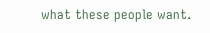what these people want.